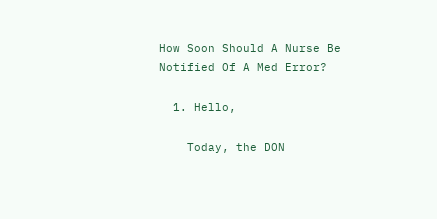How Soon Should A Nurse Be Notified Of A Med Error?

  1. Hello,

    Today, the DON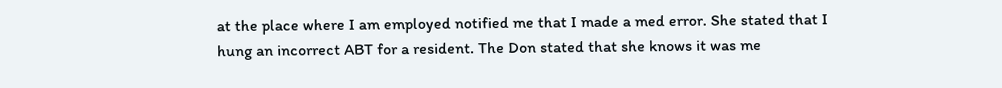at the place where I am employed notified me that I made a med error. She stated that I hung an incorrect ABT for a resident. The Don stated that she knows it was me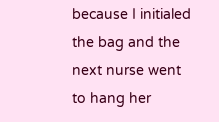because I initialed the bag and the next nurse went to hang her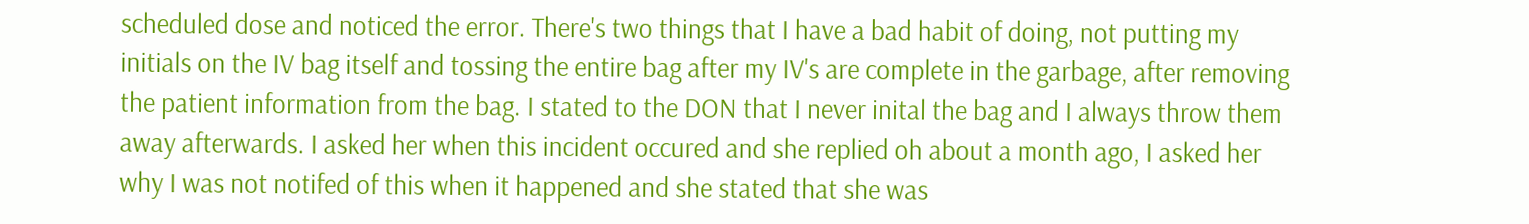scheduled dose and noticed the error. There's two things that I have a bad habit of doing, not putting my initials on the IV bag itself and tossing the entire bag after my IV's are complete in the garbage, after removing the patient information from the bag. I stated to the DON that I never inital the bag and I always throw them away afterwards. I asked her when this incident occured and she replied oh about a month ago, I asked her why I was not notifed of this when it happened and she stated that she was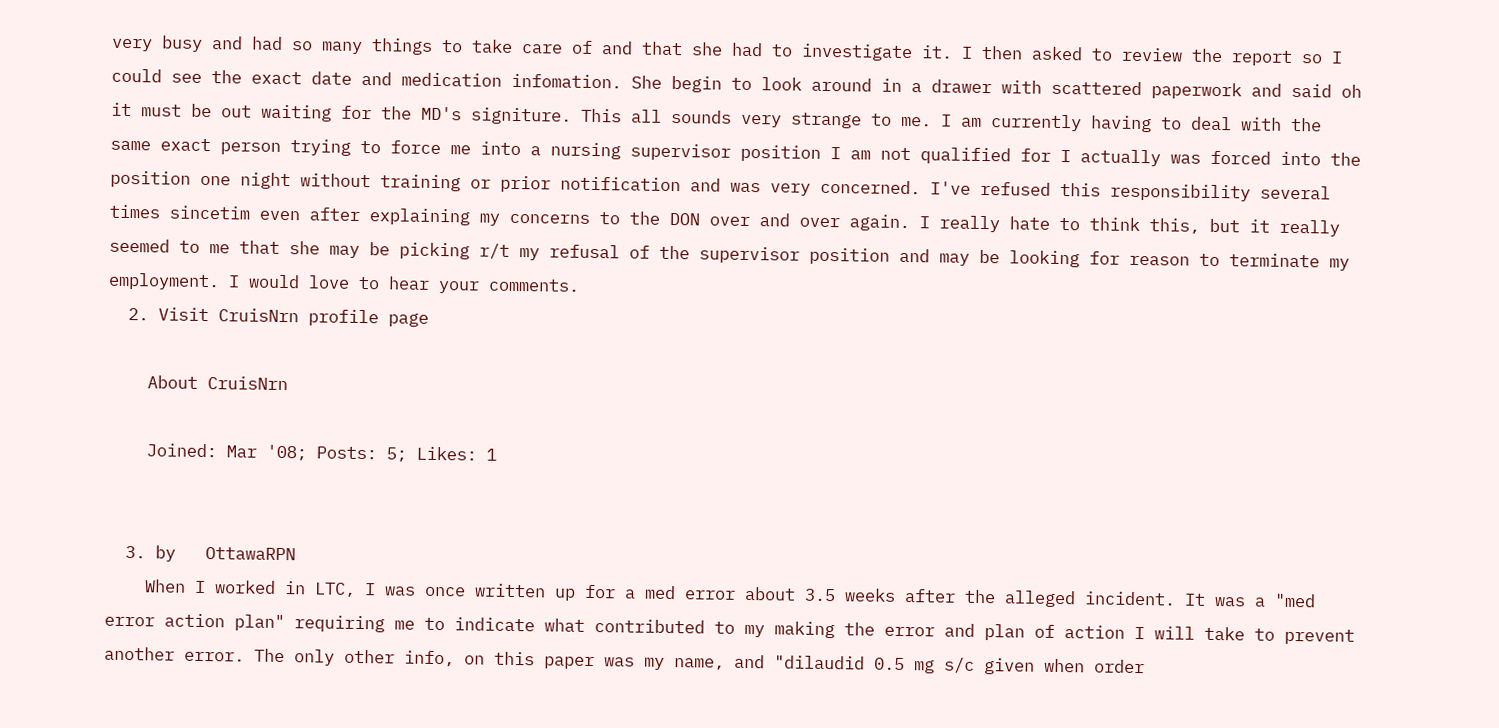very busy and had so many things to take care of and that she had to investigate it. I then asked to review the report so I could see the exact date and medication infomation. She begin to look around in a drawer with scattered paperwork and said oh it must be out waiting for the MD's signiture. This all sounds very strange to me. I am currently having to deal with the same exact person trying to force me into a nursing supervisor position I am not qualified for I actually was forced into the position one night without training or prior notification and was very concerned. I've refused this responsibility several times sincetim even after explaining my concerns to the DON over and over again. I really hate to think this, but it really seemed to me that she may be picking r/t my refusal of the supervisor position and may be looking for reason to terminate my employment. I would love to hear your comments.
  2. Visit CruisNrn profile page

    About CruisNrn

    Joined: Mar '08; Posts: 5; Likes: 1


  3. by   OttawaRPN
    When I worked in LTC, I was once written up for a med error about 3.5 weeks after the alleged incident. It was a "med error action plan" requiring me to indicate what contributed to my making the error and plan of action I will take to prevent another error. The only other info, on this paper was my name, and "dilaudid 0.5 mg s/c given when order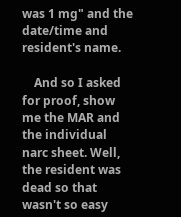was 1 mg" and the date/time and resident's name.

    And so I asked for proof, show me the MAR and the individual narc sheet. Well, the resident was dead so that wasn't so easy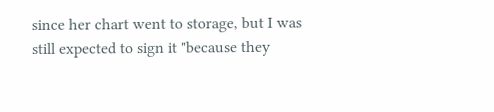since her chart went to storage, but I was still expected to sign it "because they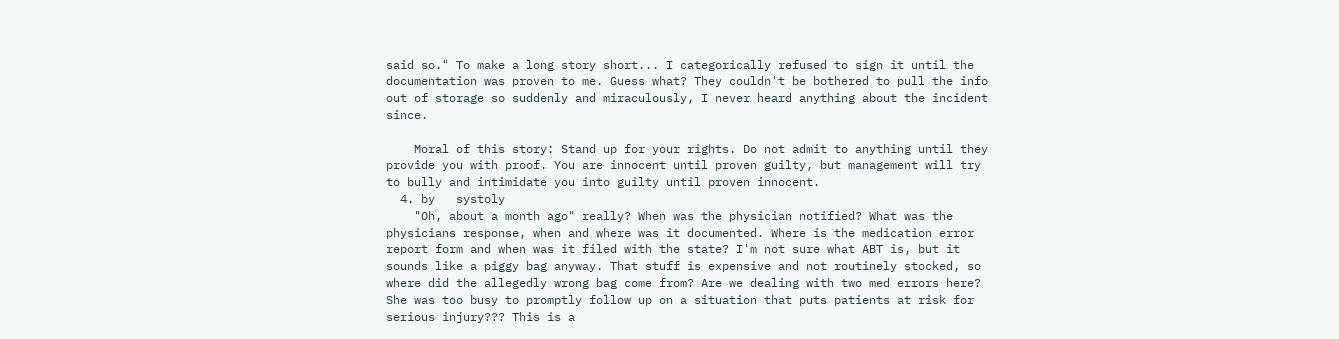said so." To make a long story short... I categorically refused to sign it until the documentation was proven to me. Guess what? They couldn't be bothered to pull the info out of storage so suddenly and miraculously, I never heard anything about the incident since.

    Moral of this story: Stand up for your rights. Do not admit to anything until they provide you with proof. You are innocent until proven guilty, but management will try to bully and intimidate you into guilty until proven innocent.
  4. by   systoly
    "Oh, about a month ago" really? When was the physician notified? What was the physicians response, when and where was it documented. Where is the medication error report form and when was it filed with the state? I'm not sure what ABT is, but it sounds like a piggy bag anyway. That stuff is expensive and not routinely stocked, so where did the allegedly wrong bag come from? Are we dealing with two med errors here? She was too busy to promptly follow up on a situation that puts patients at risk for serious injury??? This is a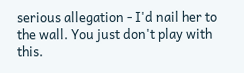serious allegation - I'd nail her to the wall. You just don't play with this.